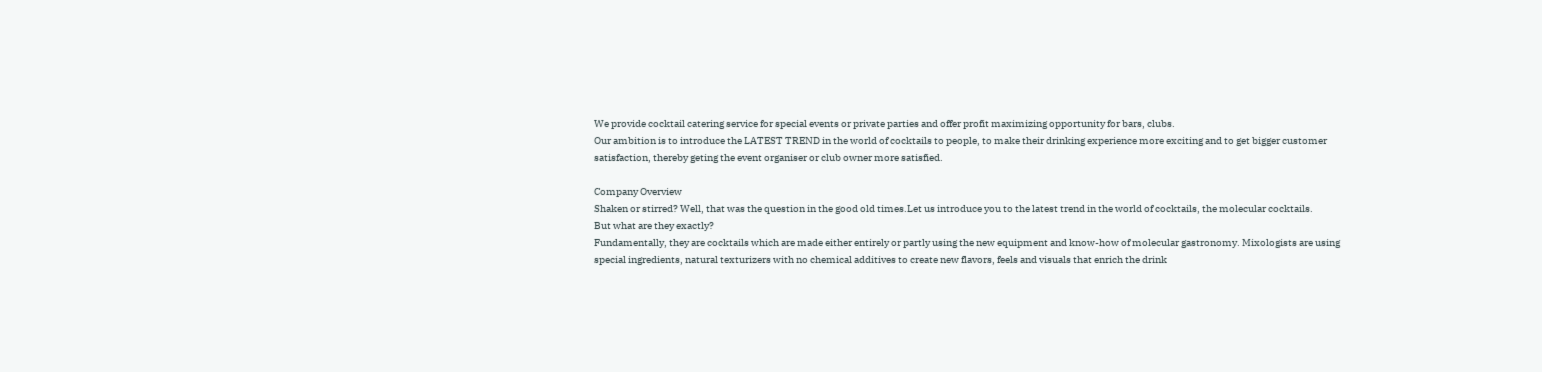We provide cocktail catering service for special events or private parties and offer profit maximizing opportunity for bars, clubs.
Our ambition is to introduce the LATEST TREND in the world of cocktails to people, to make their drinking experience more exciting and to get bigger customer satisfaction, thereby geting the event organiser or club owner more satisfied.

Company Overview
Shaken or stirred? Well, that was the question in the good old times.Let us introduce you to the latest trend in the world of cocktails, the molecular cocktails.
But what are they exactly?
Fundamentally, they are cocktails which are made either entirely or partly using the new equipment and know-how of molecular gastronomy. Mixologists are using special ingredients, natural texturizers with no chemical additives to create new flavors, feels and visuals that enrich the drink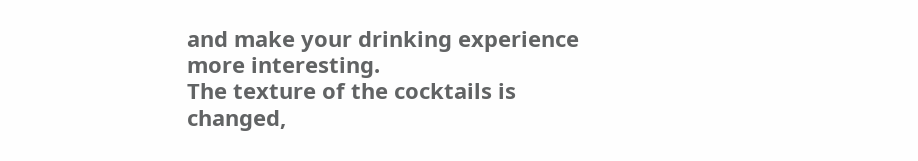and make your drinking experience more interesting.
The texture of the cocktails is changed,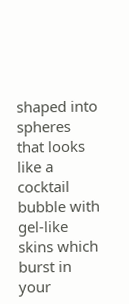shaped into spheres that looks like a cocktail bubble with gel-like skins which burst in your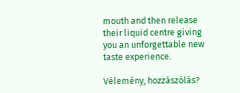mouth and then release their liquid centre giving you an unforgettable new taste experience.

Vélemény, hozzászólás?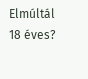Elmúltál 18 éves?